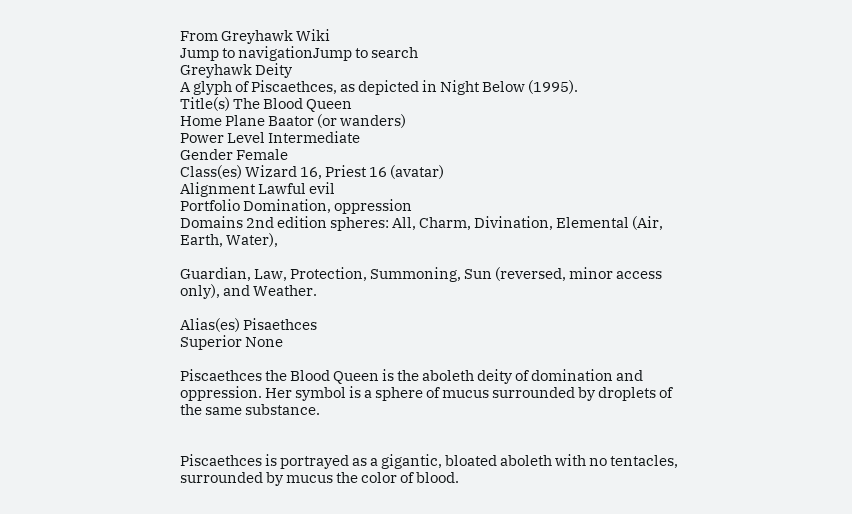From Greyhawk Wiki
Jump to navigationJump to search
Greyhawk Deity
A glyph of Piscaethces, as depicted in Night Below (1995).
Title(s) The Blood Queen
Home Plane Baator (or wanders)
Power Level Intermediate
Gender Female
Class(es) Wizard 16, Priest 16 (avatar)
Alignment Lawful evil
Portfolio Domination, oppression
Domains 2nd edition spheres: All, Charm, Divination, Elemental (Air, Earth, Water),

Guardian, Law, Protection, Summoning, Sun (reversed, minor access only), and Weather.

Alias(es) Pisaethces
Superior None

Piscaethces the Blood Queen is the aboleth deity of domination and oppression. Her symbol is a sphere of mucus surrounded by droplets of the same substance.


Piscaethces is portrayed as a gigantic, bloated aboleth with no tentacles, surrounded by mucus the color of blood.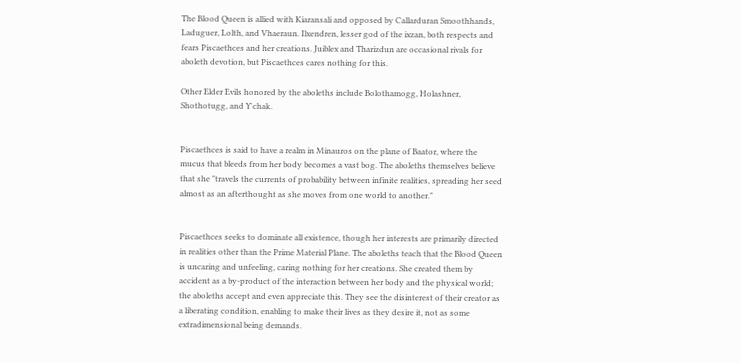The Blood Queen is allied with Kiaransali and opposed by Callarduran Smoothhands, Laduguer, Lolth, and Vhaeraun. Ilxendren, lesser god of the ixzan, both respects and fears Piscaethces and her creations. Juiblex and Tharizdun are occasional rivals for aboleth devotion, but Piscaethces cares nothing for this.

Other Elder Evils honored by the aboleths include Bolothamogg, Holashner, Shothotugg, and Y'chak.


Piscaethces is said to have a realm in Minauros on the plane of Baator, where the mucus that bleeds from her body becomes a vast bog. The aboleths themselves believe that she "travels the currents of probability between infinite realities, spreading her seed almost as an afterthought as she moves from one world to another."


Piscaethces seeks to dominate all existence, though her interests are primarily directed in realities other than the Prime Material Plane. The aboleths teach that the Blood Queen is uncaring and unfeeling, caring nothing for her creations. She created them by accident as a by-product of the interaction between her body and the physical world; the aboleths accept and even appreciate this. They see the disinterest of their creator as a liberating condition, enabling to make their lives as they desire it, not as some extradimensional being demands.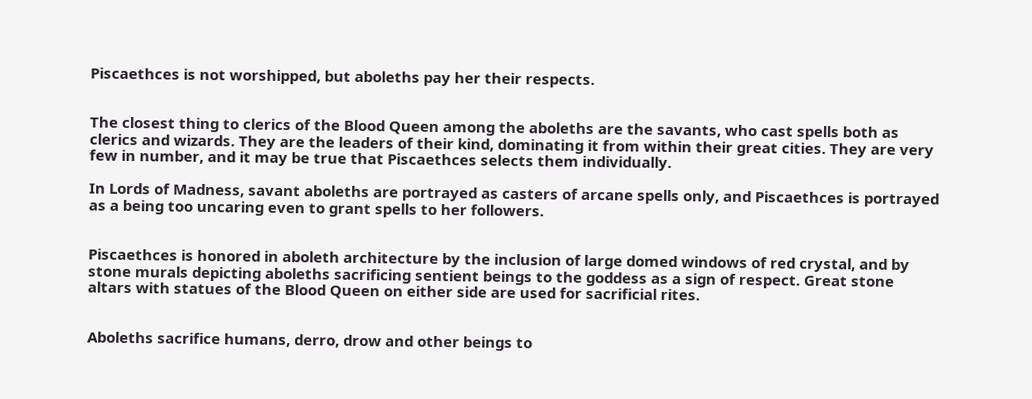Piscaethces is not worshipped, but aboleths pay her their respects.


The closest thing to clerics of the Blood Queen among the aboleths are the savants, who cast spells both as clerics and wizards. They are the leaders of their kind, dominating it from within their great cities. They are very few in number, and it may be true that Piscaethces selects them individually.

In Lords of Madness, savant aboleths are portrayed as casters of arcane spells only, and Piscaethces is portrayed as a being too uncaring even to grant spells to her followers.


Piscaethces is honored in aboleth architecture by the inclusion of large domed windows of red crystal, and by stone murals depicting aboleths sacrificing sentient beings to the goddess as a sign of respect. Great stone altars with statues of the Blood Queen on either side are used for sacrificial rites.


Aboleths sacrifice humans, derro, drow and other beings to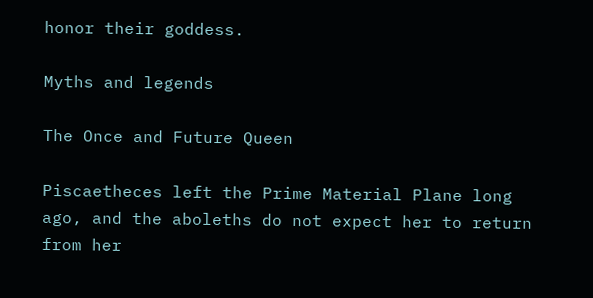honor their goddess.

Myths and legends

The Once and Future Queen

Piscaetheces left the Prime Material Plane long ago, and the aboleths do not expect her to return from her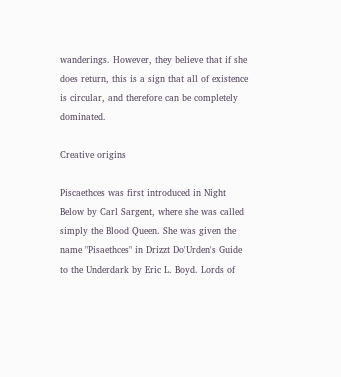wanderings. However, they believe that if she does return, this is a sign that all of existence is circular, and therefore can be completely dominated.

Creative origins

Piscaethces was first introduced in Night Below by Carl Sargent, where she was called simply the Blood Queen. She was given the name "Pisaethces" in Drizzt Do'Urden's Guide to the Underdark by Eric L. Boyd. Lords of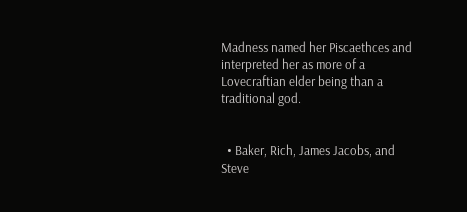Madness named her Piscaethces and interpreted her as more of a Lovecraftian elder being than a traditional god.


  • Baker, Rich, James Jacobs, and Steve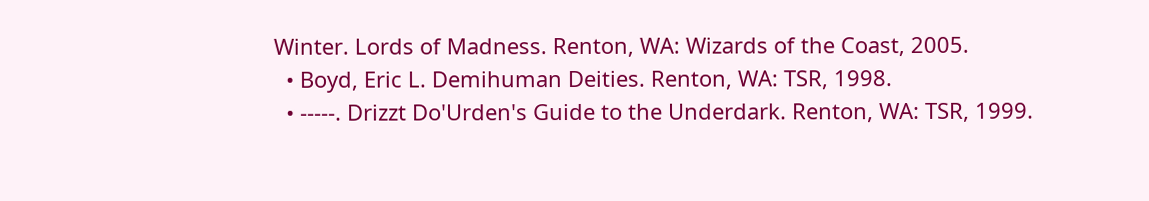Winter. Lords of Madness. Renton, WA: Wizards of the Coast, 2005.
  • Boyd, Eric L. Demihuman Deities. Renton, WA: TSR, 1998.
  • -----. Drizzt Do'Urden's Guide to the Underdark. Renton, WA: TSR, 1999.